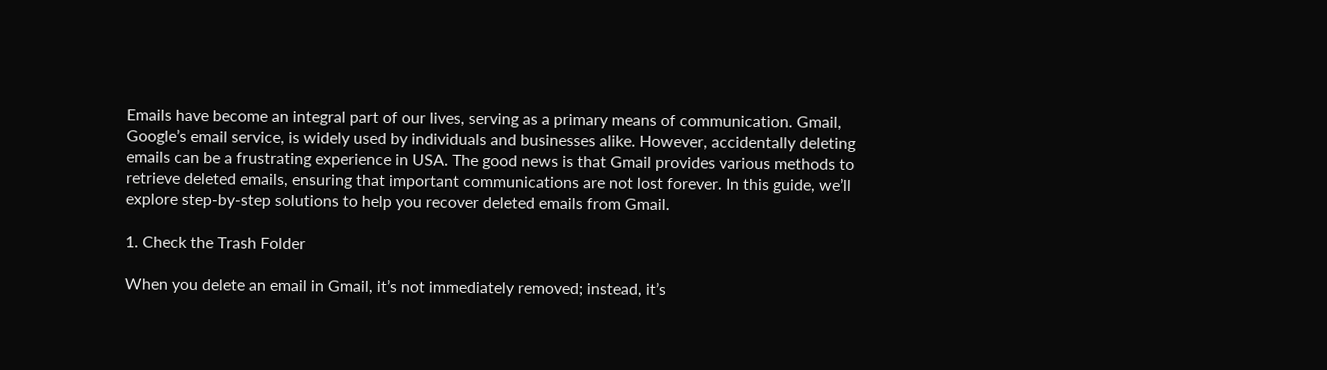Emails have become an integral part of our lives, serving as a primary means of communication. Gmail, Google’s email service, is widely used by individuals and businesses alike. However, accidentally deleting emails can be a frustrating experience in USA. The good news is that Gmail provides various methods to retrieve deleted emails, ensuring that important communications are not lost forever. In this guide, we’ll explore step-by-step solutions to help you recover deleted emails from Gmail.

1. Check the Trash Folder

When you delete an email in Gmail, it’s not immediately removed; instead, it’s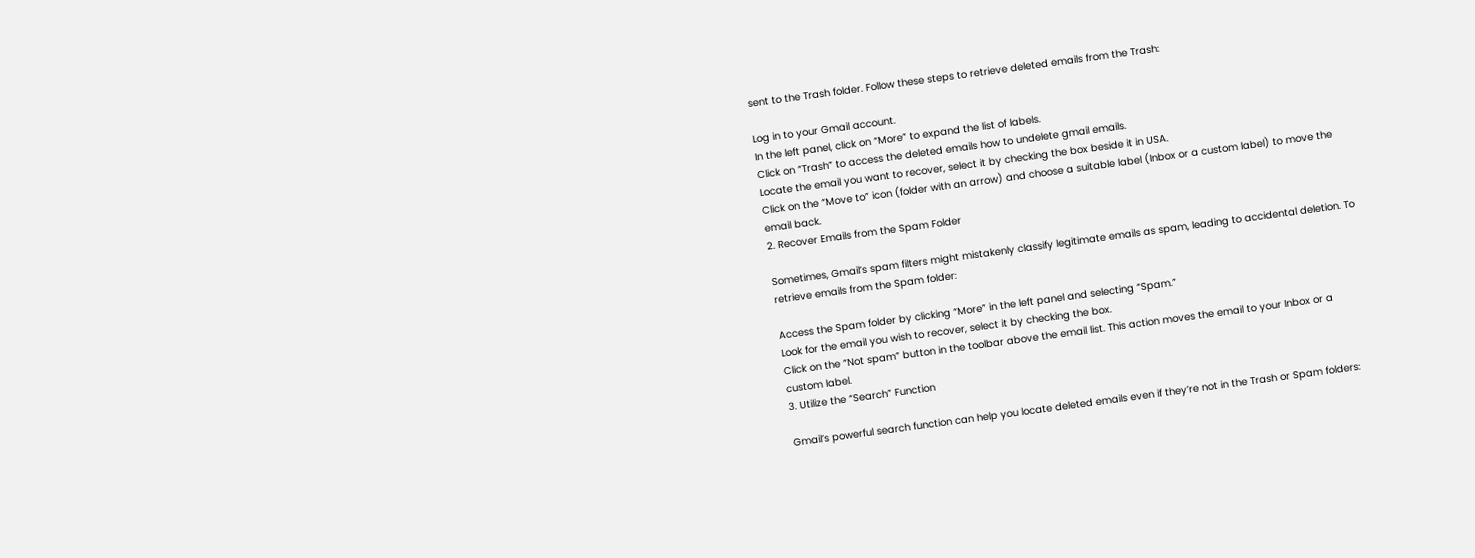sent to the Trash folder. Follow these steps to retrieve deleted emails from the Trash:

Log in to your Gmail account.
In the left panel, click on “More” to expand the list of labels.
Click on “Trash” to access the deleted emails how to undelete gmail emails.
Locate the email you want to recover, select it by checking the box beside it in USA.
Click on the “Move to” icon (folder with an arrow) and choose a suitable label (Inbox or a custom label) to move the email back.
2. Recover Emails from the Spam Folder

Sometimes, Gmail’s spam filters might mistakenly classify legitimate emails as spam, leading to accidental deletion. To retrieve emails from the Spam folder:

Access the Spam folder by clicking “More” in the left panel and selecting “Spam.”
Look for the email you wish to recover, select it by checking the box.
Click on the “Not spam” button in the toolbar above the email list. This action moves the email to your Inbox or a custom label.
3. Utilize the “Search” Function

Gmail’s powerful search function can help you locate deleted emails even if they’re not in the Trash or Spam folders: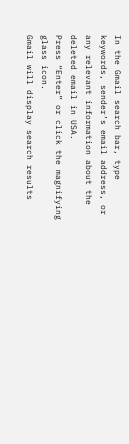In the Gmail search bar, type keywords, sender’s email address, or any relevant information about the deleted email in USA.
Press “Enter” or click the magnifying glass icon.
Gmail will display search results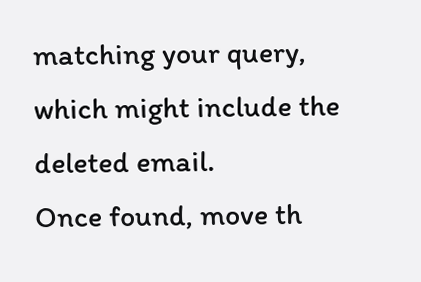matching your query, which might include the deleted email.
Once found, move th